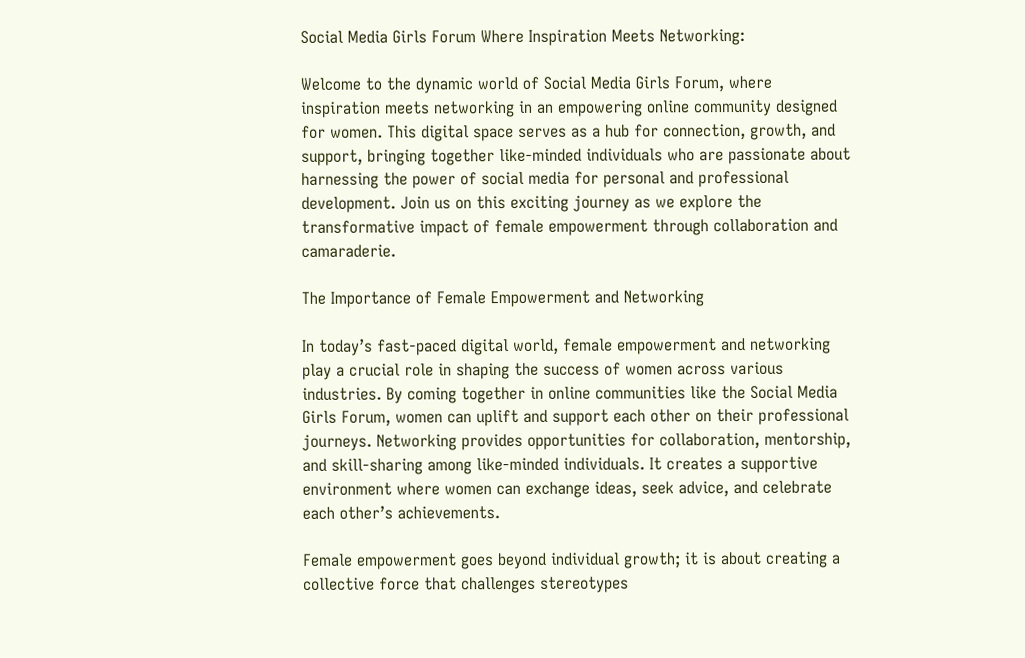Social Media Girls Forum Where Inspiration Meets Networking:

Welcome to the dynamic world of Social Media Girls Forum, where inspiration meets networking in an empowering online community designed for women. This digital space serves as a hub for connection, growth, and support, bringing together like-minded individuals who are passionate about harnessing the power of social media for personal and professional development. Join us on this exciting journey as we explore the transformative impact of female empowerment through collaboration and camaraderie.

The Importance of Female Empowerment and Networking

In today’s fast-paced digital world, female empowerment and networking play a crucial role in shaping the success of women across various industries. By coming together in online communities like the Social Media Girls Forum, women can uplift and support each other on their professional journeys. Networking provides opportunities for collaboration, mentorship, and skill-sharing among like-minded individuals. It creates a supportive environment where women can exchange ideas, seek advice, and celebrate each other’s achievements.

Female empowerment goes beyond individual growth; it is about creating a collective force that challenges stereotypes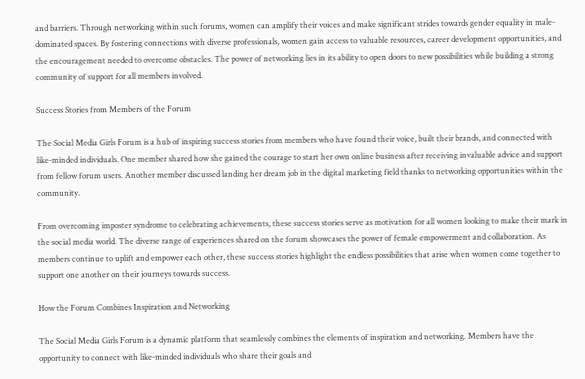and barriers. Through networking within such forums, women can amplify their voices and make significant strides towards gender equality in male-dominated spaces. By fostering connections with diverse professionals, women gain access to valuable resources, career development opportunities, and the encouragement needed to overcome obstacles. The power of networking lies in its ability to open doors to new possibilities while building a strong community of support for all members involved.

Success Stories from Members of the Forum

The Social Media Girls Forum is a hub of inspiring success stories from members who have found their voice, built their brands, and connected with like-minded individuals. One member shared how she gained the courage to start her own online business after receiving invaluable advice and support from fellow forum users. Another member discussed landing her dream job in the digital marketing field thanks to networking opportunities within the community.

From overcoming imposter syndrome to celebrating achievements, these success stories serve as motivation for all women looking to make their mark in the social media world. The diverse range of experiences shared on the forum showcases the power of female empowerment and collaboration. As members continue to uplift and empower each other, these success stories highlight the endless possibilities that arise when women come together to support one another on their journeys towards success.

How the Forum Combines Inspiration and Networking

The Social Media Girls Forum is a dynamic platform that seamlessly combines the elements of inspiration and networking. Members have the opportunity to connect with like-minded individuals who share their goals and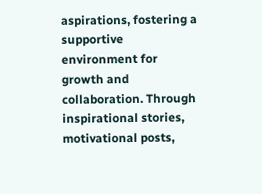aspirations, fostering a supportive environment for growth and collaboration. Through inspirational stories, motivational posts,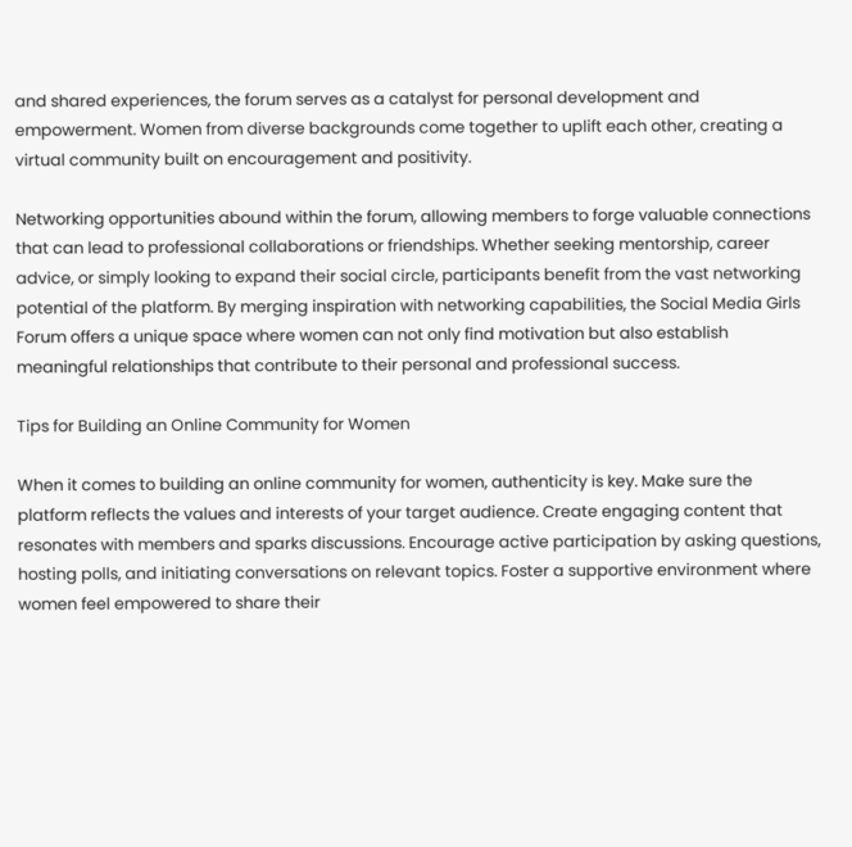and shared experiences, the forum serves as a catalyst for personal development and empowerment. Women from diverse backgrounds come together to uplift each other, creating a virtual community built on encouragement and positivity.

Networking opportunities abound within the forum, allowing members to forge valuable connections that can lead to professional collaborations or friendships. Whether seeking mentorship, career advice, or simply looking to expand their social circle, participants benefit from the vast networking potential of the platform. By merging inspiration with networking capabilities, the Social Media Girls Forum offers a unique space where women can not only find motivation but also establish meaningful relationships that contribute to their personal and professional success.

Tips for Building an Online Community for Women

When it comes to building an online community for women, authenticity is key. Make sure the platform reflects the values and interests of your target audience. Create engaging content that resonates with members and sparks discussions. Encourage active participation by asking questions, hosting polls, and initiating conversations on relevant topics. Foster a supportive environment where women feel empowered to share their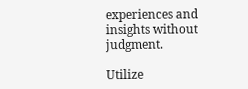experiences and insights without judgment.

Utilize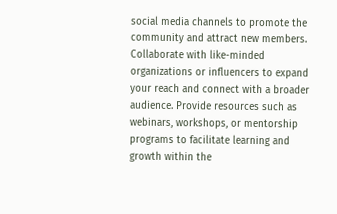social media channels to promote the community and attract new members. Collaborate with like-minded organizations or influencers to expand your reach and connect with a broader audience. Provide resources such as webinars, workshops, or mentorship programs to facilitate learning and growth within the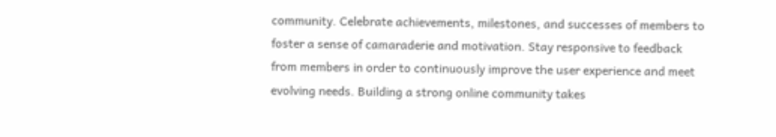community. Celebrate achievements, milestones, and successes of members to foster a sense of camaraderie and motivation. Stay responsive to feedback from members in order to continuously improve the user experience and meet evolving needs. Building a strong online community takes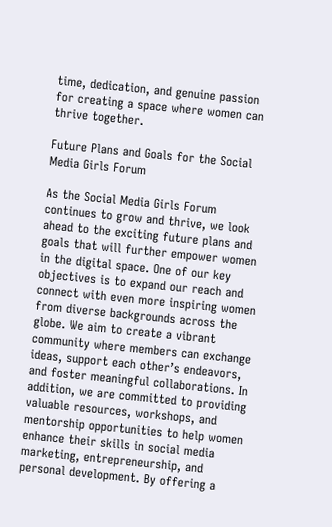time, dedication, and genuine passion for creating a space where women can thrive together.

Future Plans and Goals for the Social Media Girls Forum

As the Social Media Girls Forum continues to grow and thrive, we look ahead to the exciting future plans and goals that will further empower women in the digital space. One of our key objectives is to expand our reach and connect with even more inspiring women from diverse backgrounds across the globe. We aim to create a vibrant community where members can exchange ideas, support each other’s endeavors, and foster meaningful collaborations. In addition, we are committed to providing valuable resources, workshops, and mentorship opportunities to help women enhance their skills in social media marketing, entrepreneurship, and personal development. By offering a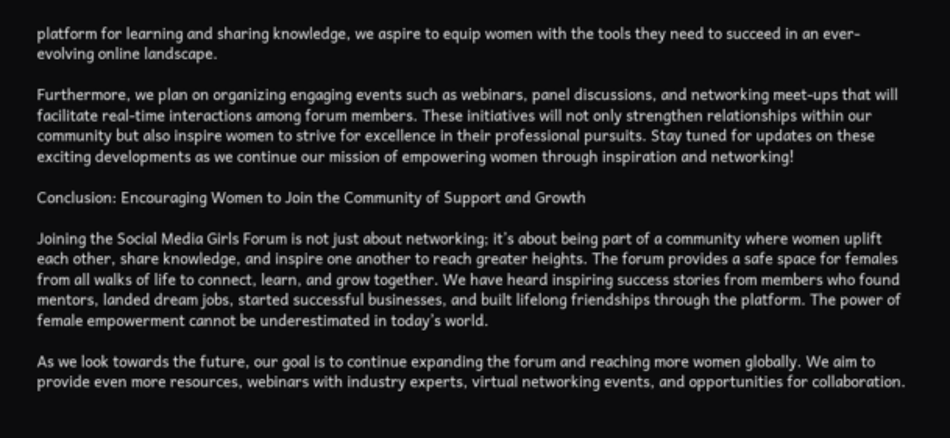platform for learning and sharing knowledge, we aspire to equip women with the tools they need to succeed in an ever-evolving online landscape.

Furthermore, we plan on organizing engaging events such as webinars, panel discussions, and networking meet-ups that will facilitate real-time interactions among forum members. These initiatives will not only strengthen relationships within our community but also inspire women to strive for excellence in their professional pursuits. Stay tuned for updates on these exciting developments as we continue our mission of empowering women through inspiration and networking!

Conclusion: Encouraging Women to Join the Community of Support and Growth

Joining the Social Media Girls Forum is not just about networking; it’s about being part of a community where women uplift each other, share knowledge, and inspire one another to reach greater heights. The forum provides a safe space for females from all walks of life to connect, learn, and grow together. We have heard inspiring success stories from members who found mentors, landed dream jobs, started successful businesses, and built lifelong friendships through the platform. The power of female empowerment cannot be underestimated in today’s world.

As we look towards the future, our goal is to continue expanding the forum and reaching more women globally. We aim to provide even more resources, webinars with industry experts, virtual networking events, and opportunities for collaboration.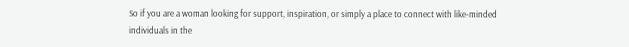So if you are a woman looking for support, inspiration, or simply a place to connect with like-minded individuals in the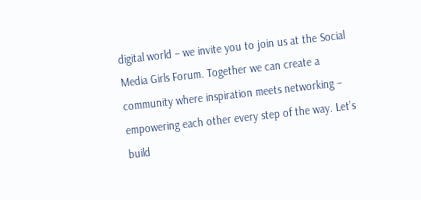digital world – we invite you to join us at the Social Media Girls Forum. Together we can create a community where inspiration meets networking – empowering each other every step of the way. Let’s build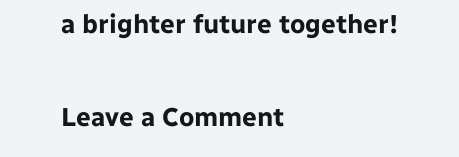a brighter future together!

Leave a Comment